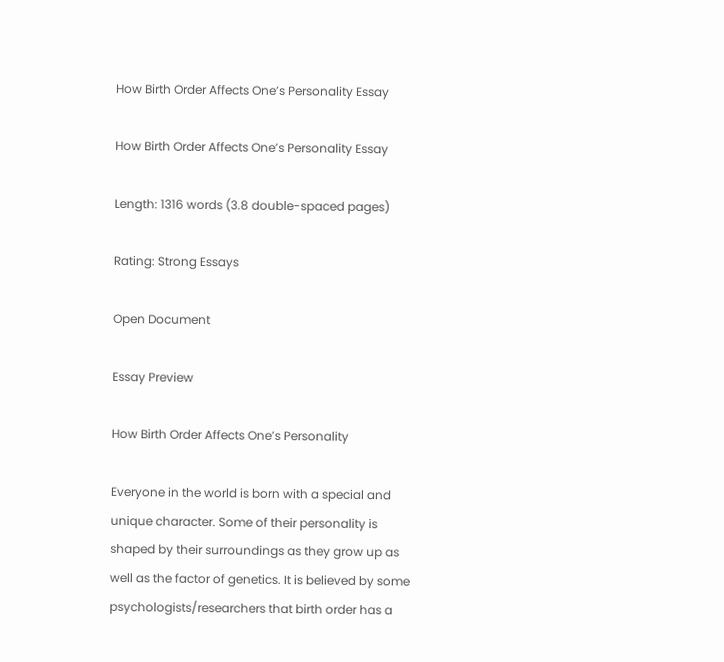How Birth Order Affects One’s Personality Essay

How Birth Order Affects One’s Personality Essay

Length: 1316 words (3.8 double-spaced pages)

Rating: Strong Essays

Open Document

Essay Preview

How Birth Order Affects One’s Personality

Everyone in the world is born with a special and unique character. Some of their personality is shaped by their surroundings as they grow up as well as the factor of genetics. It is believed by some psychologists/researchers that birth order has a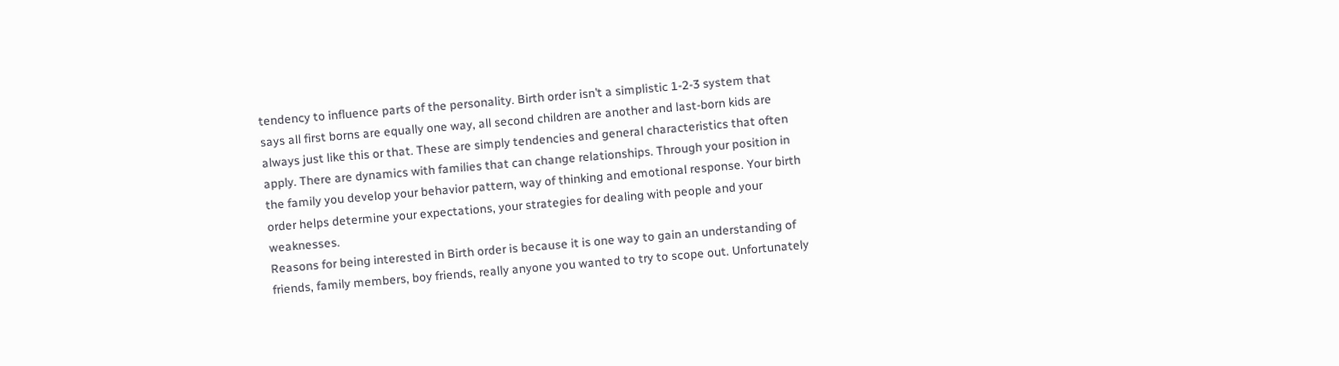tendency to influence parts of the personality. Birth order isn’t a simplistic 1-2-3 system that says all first borns are equally one way, all second children are another and last-born kids are always just like this or that. These are simply tendencies and general characteristics that often apply. There are dynamics with families that can change relationships. Through your position in the family you develop your behavior pattern, way of thinking and emotional response. Your birth order helps determine your expectations, your strategies for dealing with people and your weaknesses.
Reasons for being interested in Birth order is because it is one way to gain an understanding of friends, family members, boy friends, really anyone you wanted to try to scope out. Unfortunately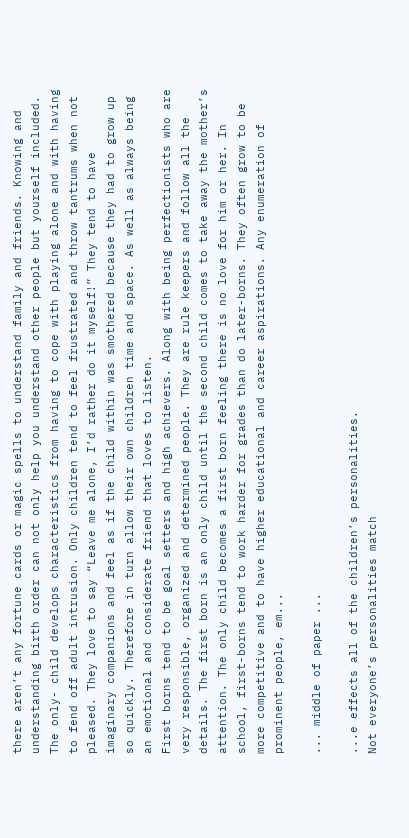there aren’t any fortune cards or magic spells to understand family and friends. Knowing and understanding birth order can not only help you understand other people but yourself included.
The only- child develops characteristics from having to cope with playing alone and with having to fend off adult intrusion. Only children tend to feel frustrated and throw tantrums when not pleased. They love to say “Leave me alone, I’d rather do it myself!” They tend to have imaginary companions and feel as if the child within was smothered because they had to grow up so quickly. Therefore in turn allow their own children time and space. As well as always being an emotional and considerate friend that loves to listen.
First borns tend to be goal setters and high achievers. Along with being perfectionists who are very responsible, organized and determined people. They are rule keepers and follow all the details. The first born is an only child until the second child comes to take away the mother’s attention. The only child becomes a first born feeling there is no love for him or her. In school, first-borns tend to work harder for grades than do later-borns. They often grow to be more competitive and to have higher educational and career aspirations. Any enumeration of prominent people, em...

... middle of paper ...

...e effects all of the children’s personalities.
Not everyone’s personalities match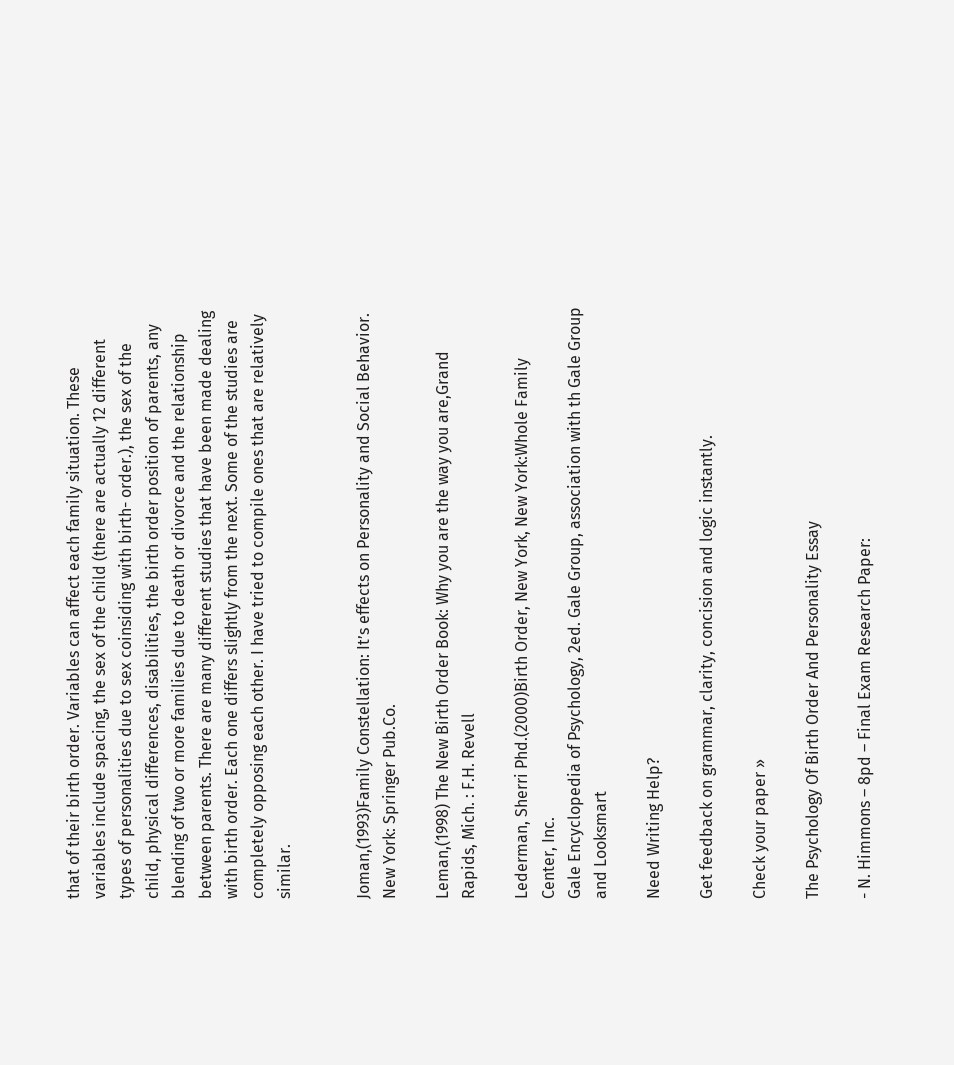that of their birth order. Variables can affect each family situation. These variables include spacing, the sex of the child (there are actually 12 different types of personalities due to sex coinsiding with birth- order.), the sex of the child, physical differences, disabilities, the birth order position of parents, any blending of two or more families due to death or divorce and the relationship between parents. There are many different studies that have been made dealing with birth order. Each one differs slightly from the next. Some of the studies are completely opposing each other. I have tried to compile ones that are relatively similar.


Joman,(1993)Family Constellation: It’s effects on Personality and Social Behavior. New York: Springer Pub.Co.

Leman,(1998) The New Birth Order Book: Why you are the way you are,Grand Rapids, Mich. : F.H. Revell

Lederman, Sherri Phd.(2000)Birth Order, New York, New York:Whole Family Center, Inc.
Gale Encyclopedia of Psychology, 2ed. Gale Group, association with th Gale Group and Looksmart

Need Writing Help?

Get feedback on grammar, clarity, concision and logic instantly.

Check your paper »

The Psychology Of Birth Order And Personality Essay

- N. Himmons – 8pd – Final Exam Research Paper: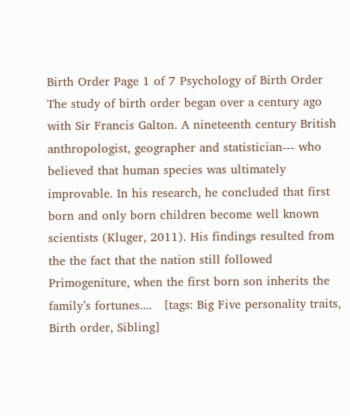Birth Order Page 1 of 7 Psychology of Birth Order The study of birth order began over a century ago with Sir Francis Galton. A nineteenth century British anthropologist, geographer and statistician--- who believed that human species was ultimately improvable. In his research, he concluded that first born and only born children become well known scientists (Kluger, 2011). His findings resulted from the the fact that the nation still followed Primogeniture, when the first born son inherits the family’s fortunes....   [tags: Big Five personality traits, Birth order, Sibling]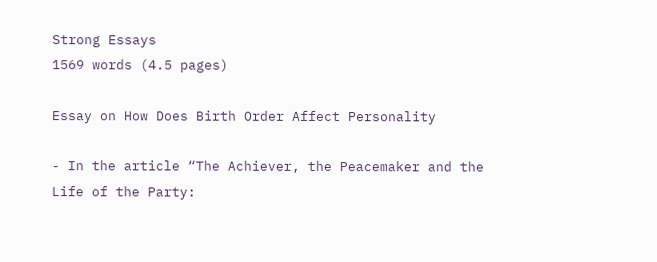Strong Essays
1569 words (4.5 pages)

Essay on How Does Birth Order Affect Personality

- In the article “The Achiever, the Peacemaker and the Life of the Party: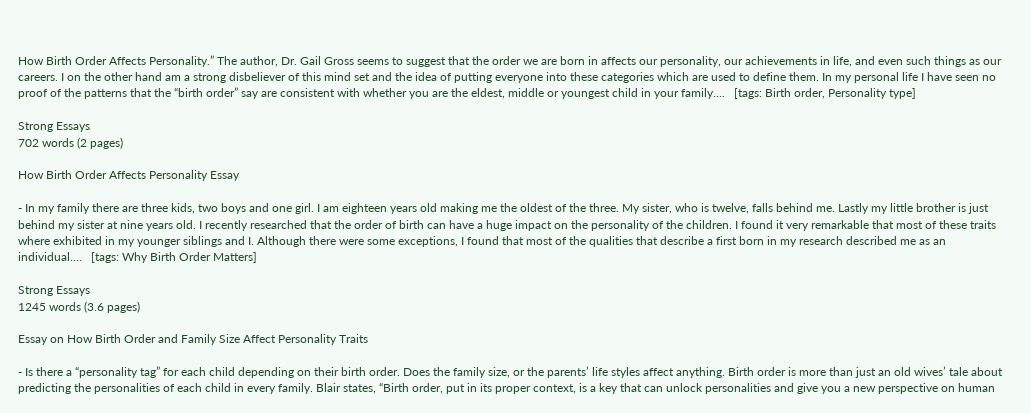How Birth Order Affects Personality.” The author, Dr. Gail Gross seems to suggest that the order we are born in affects our personality, our achievements in life, and even such things as our careers. I on the other hand am a strong disbeliever of this mind set and the idea of putting everyone into these categories which are used to define them. In my personal life I have seen no proof of the patterns that the “birth order” say are consistent with whether you are the eldest, middle or youngest child in your family....   [tags: Birth order, Personality type]

Strong Essays
702 words (2 pages)

How Birth Order Affects Personality Essay

- In my family there are three kids, two boys and one girl. I am eighteen years old making me the oldest of the three. My sister, who is twelve, falls behind me. Lastly my little brother is just behind my sister at nine years old. I recently researched that the order of birth can have a huge impact on the personality of the children. I found it very remarkable that most of these traits where exhibited in my younger siblings and I. Although there were some exceptions, I found that most of the qualities that describe a first born in my research described me as an individual....   [tags: Why Birth Order Matters]

Strong Essays
1245 words (3.6 pages)

Essay on How Birth Order and Family Size Affect Personality Traits

- Is there a “personality tag” for each child depending on their birth order. Does the family size, or the parents’ life styles affect anything. Birth order is more than just an old wives’ tale about predicting the personalities of each child in every family. Blair states, “Birth order, put in its proper context, is a key that can unlock personalities and give you a new perspective on human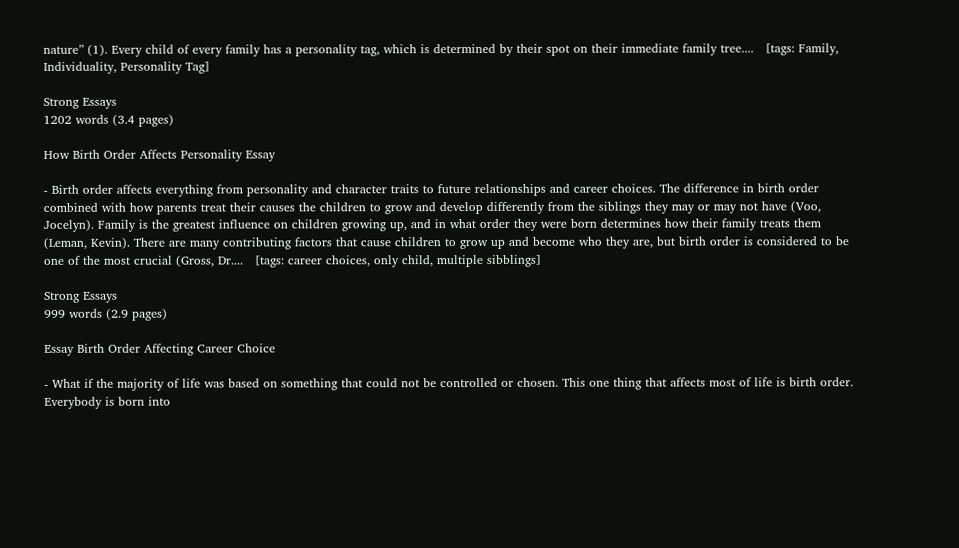nature” (1). Every child of every family has a personality tag, which is determined by their spot on their immediate family tree....   [tags: Family, Individuality, Personality Tag]

Strong Essays
1202 words (3.4 pages)

How Birth Order Affects Personality Essay

- Birth order affects everything from personality and character traits to future relationships and career choices. The difference in birth order combined with how parents treat their causes the children to grow and develop differently from the siblings they may or may not have (Voo, Jocelyn). Family is the greatest influence on children growing up, and in what order they were born determines how their family treats them (Leman, Kevin). There are many contributing factors that cause children to grow up and become who they are, but birth order is considered to be one of the most crucial (Gross, Dr....   [tags: career choices, only child, multiple sibblings]

Strong Essays
999 words (2.9 pages)

Essay Birth Order Affecting Career Choice

- What if the majority of life was based on something that could not be controlled or chosen. This one thing that affects most of life is birth order. Everybody is born into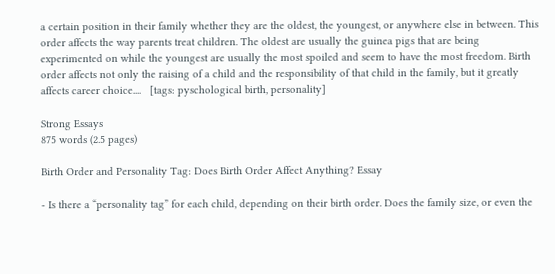a certain position in their family whether they are the oldest, the youngest, or anywhere else in between. This order affects the way parents treat children. The oldest are usually the guinea pigs that are being experimented on while the youngest are usually the most spoiled and seem to have the most freedom. Birth order affects not only the raising of a child and the responsibility of that child in the family, but it greatly affects career choice....   [tags: pyschological birth, personality]

Strong Essays
875 words (2.5 pages)

Birth Order and Personality Tag: Does Birth Order Affect Anything? Essay

- Is there a “personality tag” for each child, depending on their birth order. Does the family size, or even the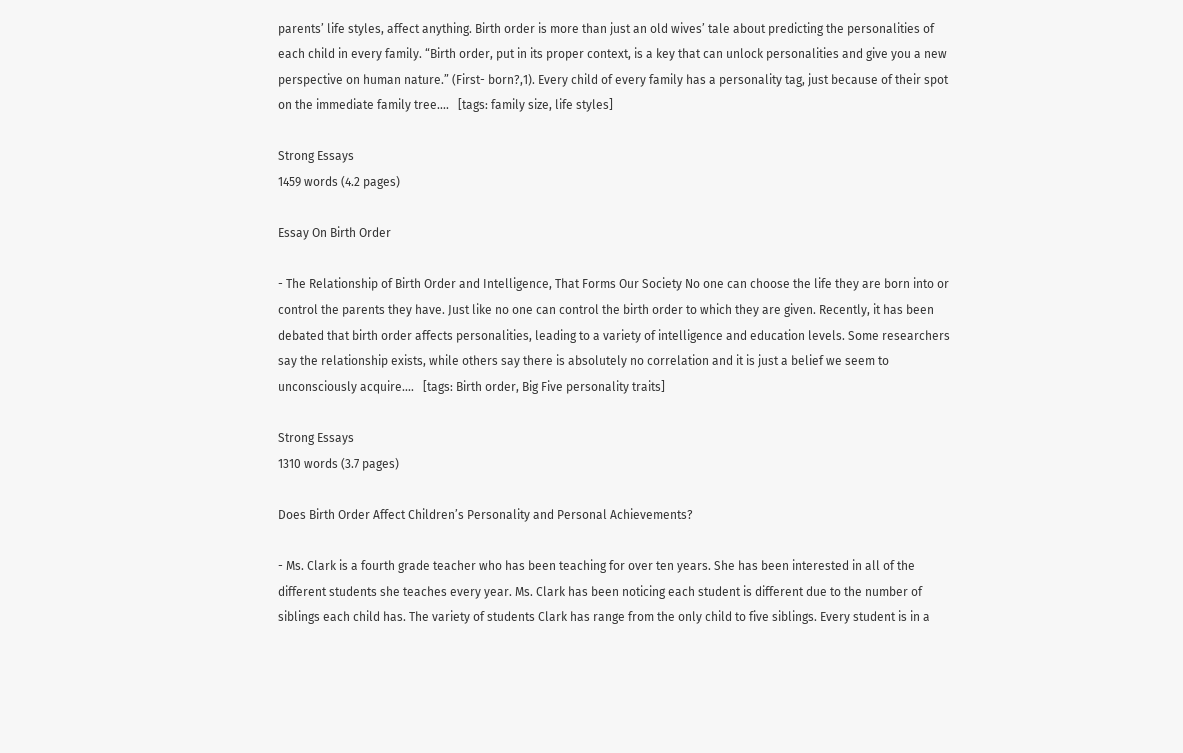parents’ life styles, affect anything. Birth order is more than just an old wives’ tale about predicting the personalities of each child in every family. “Birth order, put in its proper context, is a key that can unlock personalities and give you a new perspective on human nature.” (First- born?,1). Every child of every family has a personality tag, just because of their spot on the immediate family tree....   [tags: family size, life styles]

Strong Essays
1459 words (4.2 pages)

Essay On Birth Order

- The Relationship of Birth Order and Intelligence, That Forms Our Society No one can choose the life they are born into or control the parents they have. Just like no one can control the birth order to which they are given. Recently, it has been debated that birth order affects personalities, leading to a variety of intelligence and education levels. Some researchers say the relationship exists, while others say there is absolutely no correlation and it is just a belief we seem to unconsciously acquire....   [tags: Birth order, Big Five personality traits]

Strong Essays
1310 words (3.7 pages)

Does Birth Order Affect Children’s Personality and Personal Achievements?

- Ms. Clark is a fourth grade teacher who has been teaching for over ten years. She has been interested in all of the different students she teaches every year. Ms. Clark has been noticing each student is different due to the number of siblings each child has. The variety of students Clark has range from the only child to five siblings. Every student is in a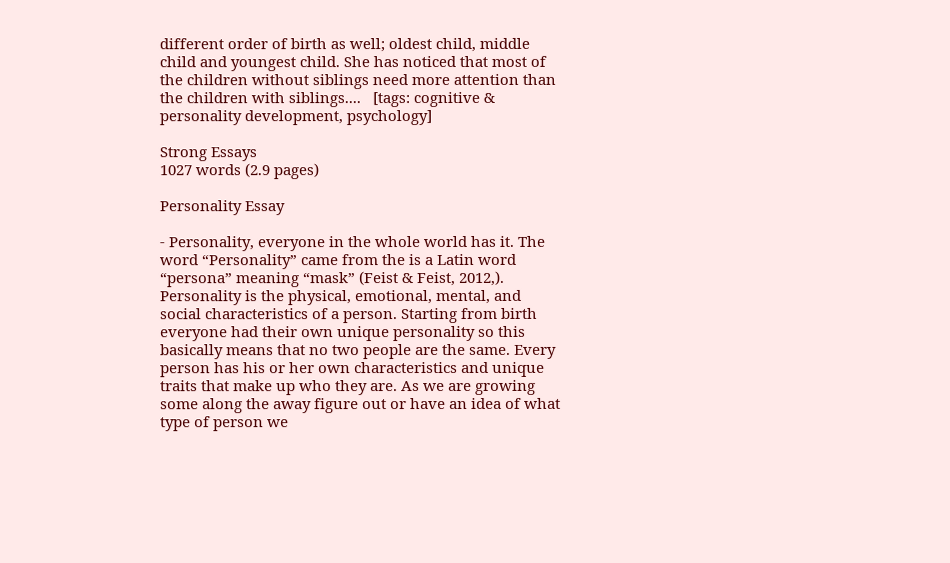different order of birth as well; oldest child, middle child and youngest child. She has noticed that most of the children without siblings need more attention than the children with siblings....   [tags: cognitive & personality development, psychology]

Strong Essays
1027 words (2.9 pages)

Personality Essay

- Personality, everyone in the whole world has it. The word “Personality” came from the is a Latin word “persona” meaning “mask” (Feist & Feist, 2012,). Personality is the physical, emotional, mental, and social characteristics of a person. Starting from birth everyone had their own unique personality so this basically means that no two people are the same. Every person has his or her own characteristics and unique traits that make up who they are. As we are growing some along the away figure out or have an idea of what type of person we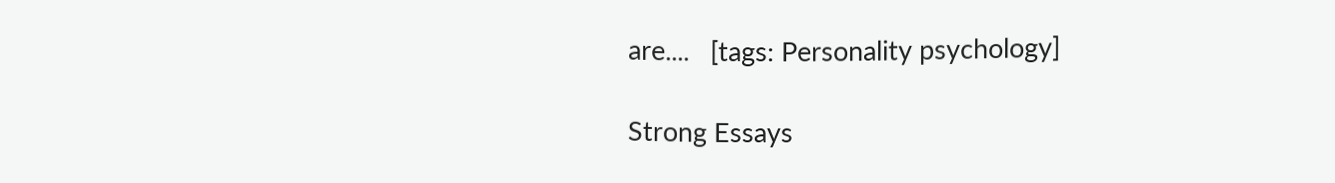are....   [tags: Personality psychology]

Strong Essays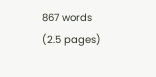867 words (2.5 pages)